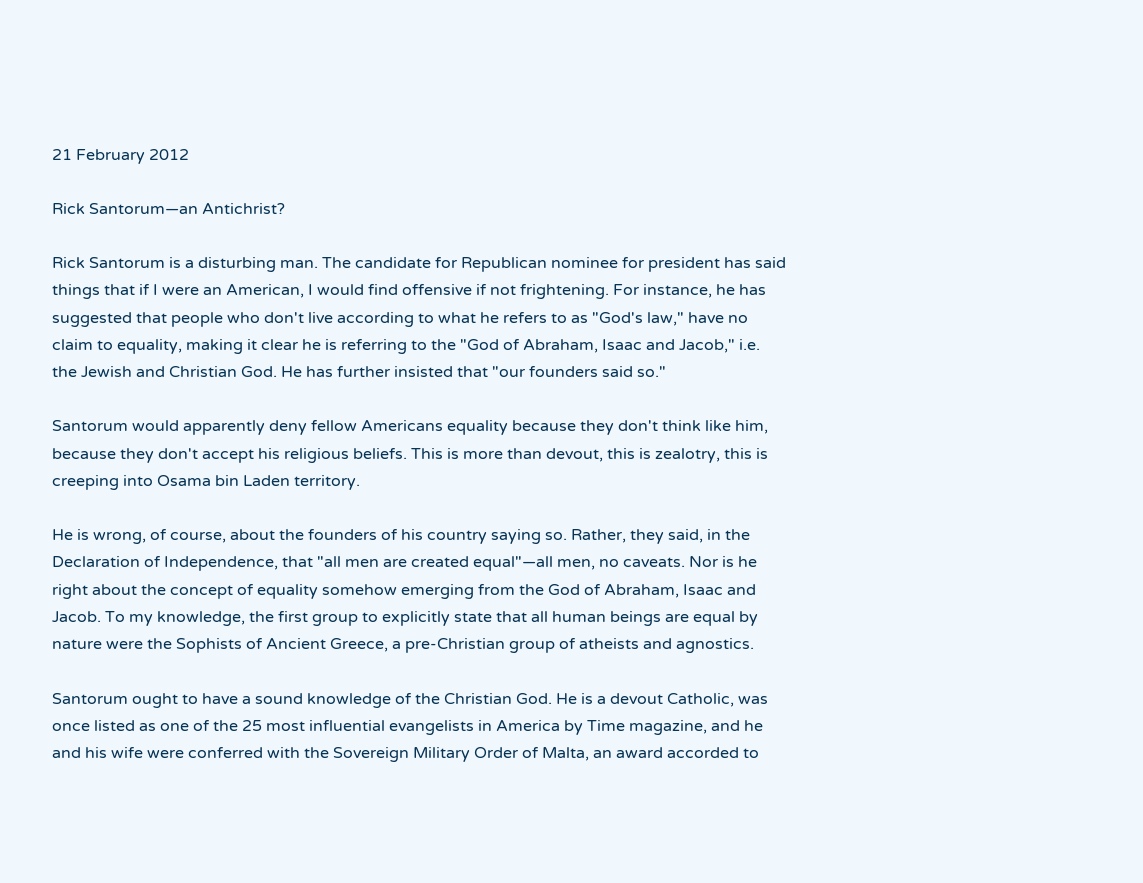21 February 2012

Rick Santorum—an Antichrist?

Rick Santorum is a disturbing man. The candidate for Republican nominee for president has said things that if I were an American, I would find offensive if not frightening. For instance, he has suggested that people who don't live according to what he refers to as "God's law," have no claim to equality, making it clear he is referring to the "God of Abraham, Isaac and Jacob," i.e. the Jewish and Christian God. He has further insisted that "our founders said so."

Santorum would apparently deny fellow Americans equality because they don't think like him, because they don't accept his religious beliefs. This is more than devout, this is zealotry, this is creeping into Osama bin Laden territory.

He is wrong, of course, about the founders of his country saying so. Rather, they said, in the Declaration of Independence, that "all men are created equal"—all men, no caveats. Nor is he right about the concept of equality somehow emerging from the God of Abraham, Isaac and Jacob. To my knowledge, the first group to explicitly state that all human beings are equal by nature were the Sophists of Ancient Greece, a pre-Christian group of atheists and agnostics.

Santorum ought to have a sound knowledge of the Christian God. He is a devout Catholic, was once listed as one of the 25 most influential evangelists in America by Time magazine, and he and his wife were conferred with the Sovereign Military Order of Malta, an award accorded to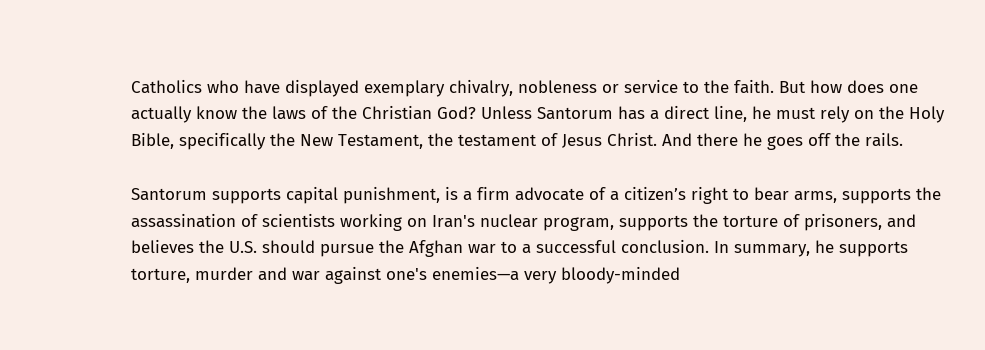Catholics who have displayed exemplary chivalry, nobleness or service to the faith. But how does one actually know the laws of the Christian God? Unless Santorum has a direct line, he must rely on the Holy Bible, specifically the New Testament, the testament of Jesus Christ. And there he goes off the rails.

Santorum supports capital punishment, is a firm advocate of a citizen’s right to bear arms, supports the assassination of scientists working on Iran's nuclear program, supports the torture of prisoners, and believes the U.S. should pursue the Afghan war to a successful conclusion. In summary, he supports torture, murder and war against one's enemies—a very bloody-minded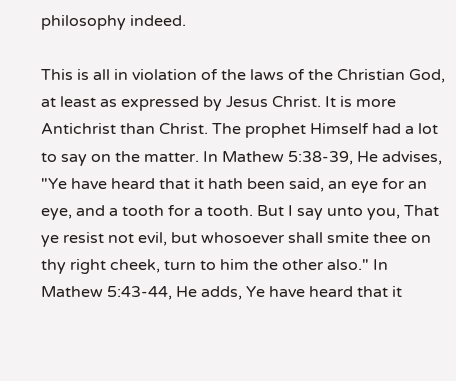philosophy indeed.

This is all in violation of the laws of the Christian God, at least as expressed by Jesus Christ. It is more Antichrist than Christ. The prophet Himself had a lot to say on the matter. In Mathew 5:38-39, He advises, "Ye have heard that it hath been said, an eye for an eye, and a tooth for a tooth. But I say unto you, That ye resist not evil, but whosoever shall smite thee on thy right cheek, turn to him the other also." In Mathew 5:43-44, He adds, Ye have heard that it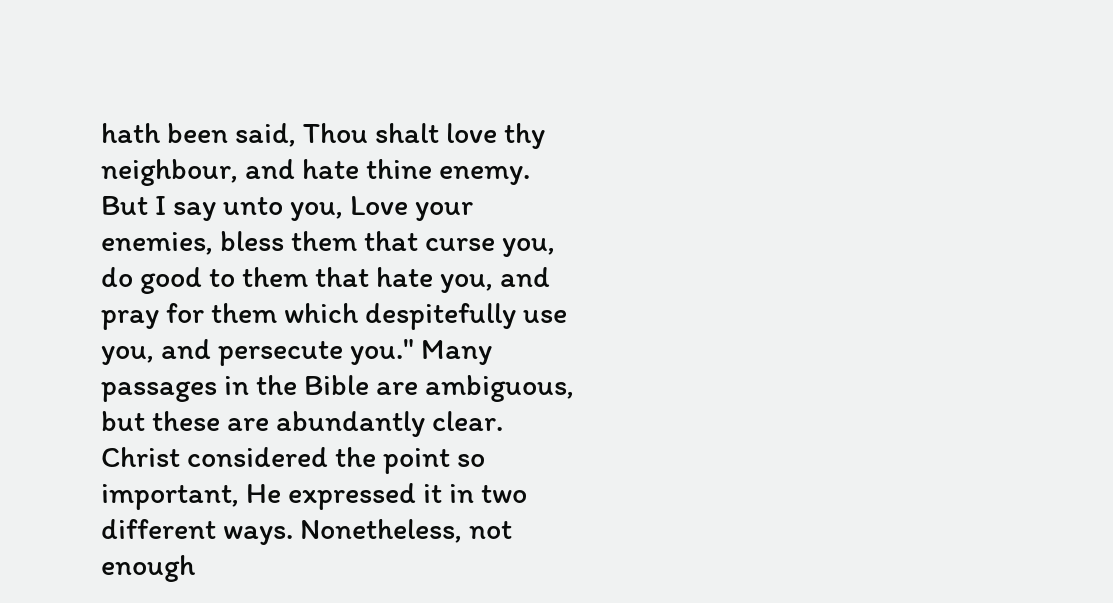hath been said, Thou shalt love thy neighbour, and hate thine enemy. But I say unto you, Love your enemies, bless them that curse you, do good to them that hate you, and pray for them which despitefully use you, and persecute you." Many passages in the Bible are ambiguous, but these are abundantly clear. Christ considered the point so important, He expressed it in two different ways. Nonetheless, not enough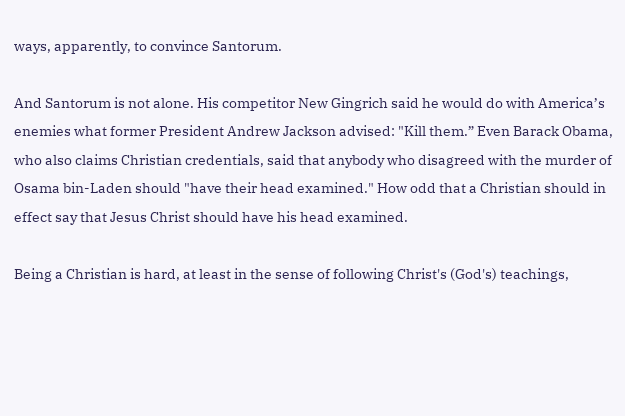ways, apparently, to convince Santorum.

And Santorum is not alone. His competitor New Gingrich said he would do with America’s enemies what former President Andrew Jackson advised: "Kill them.” Even Barack Obama, who also claims Christian credentials, said that anybody who disagreed with the murder of Osama bin-Laden should "have their head examined." How odd that a Christian should in effect say that Jesus Christ should have his head examined.

Being a Christian is hard, at least in the sense of following Christ's (God's) teachings,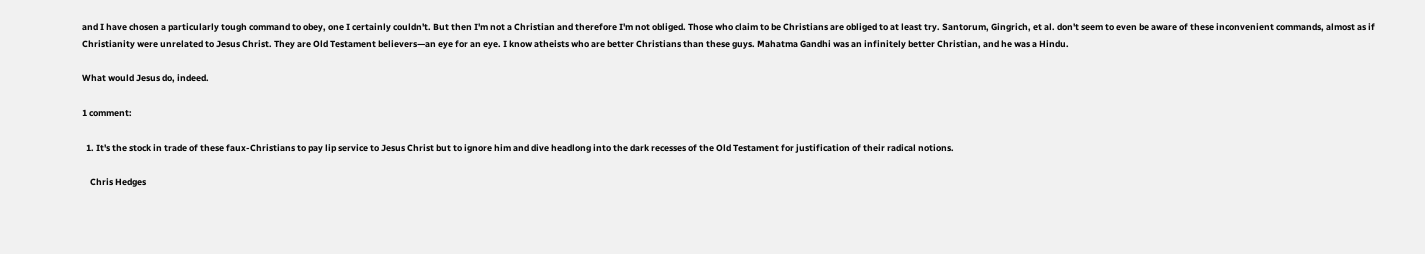and I have chosen a particularly tough command to obey, one I certainly couldn't. But then I'm not a Christian and therefore I'm not obliged. Those who claim to be Christians are obliged to at least try. Santorum, Gingrich, et al. don't seem to even be aware of these inconvenient commands, almost as if Christianity were unrelated to Jesus Christ. They are Old Testament believers—an eye for an eye. I know atheists who are better Christians than these guys. Mahatma Gandhi was an infinitely better Christian, and he was a Hindu.

What would Jesus do, indeed.

1 comment:

  1. It's the stock in trade of these faux-Christians to pay lip service to Jesus Christ but to ignore him and dive headlong into the dark recesses of the Old Testament for justification of their radical notions.

    Chris Hedges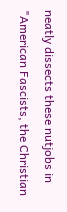neatly dissects these nutjobs in "American Fascists, the Christian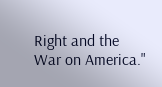Right and the War on America."